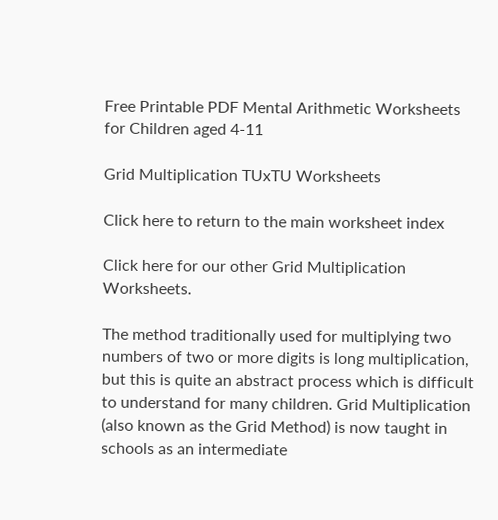Free Printable PDF Mental Arithmetic Worksheets for Children aged 4-11

Grid Multiplication TUxTU Worksheets

Click here to return to the main worksheet index

Click here for our other Grid Multiplication Worksheets.

The method traditionally used for multiplying two numbers of two or more digits is long multiplication, but this is quite an abstract process which is difficult to understand for many children. Grid Multiplication (also known as the Grid Method) is now taught in schools as an intermediate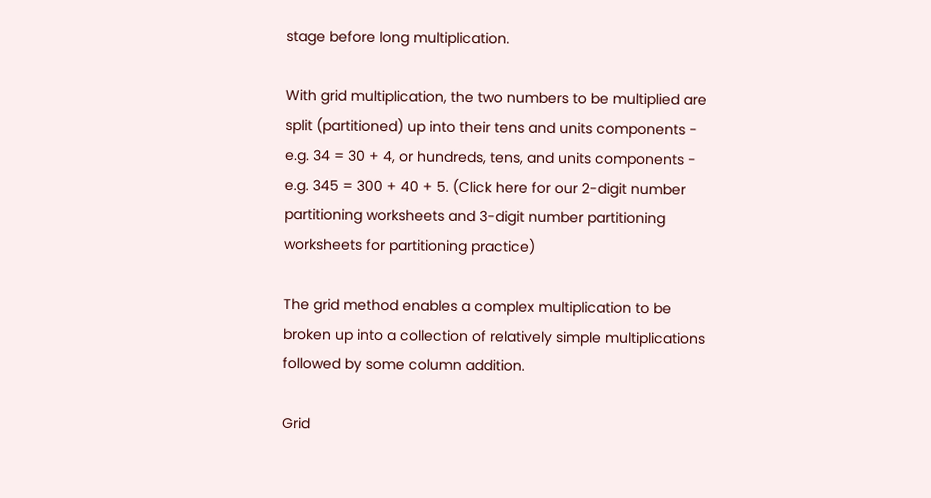stage before long multiplication.

With grid multiplication, the two numbers to be multiplied are split (partitioned) up into their tens and units components - e.g. 34 = 30 + 4, or hundreds, tens, and units components - e.g. 345 = 300 + 40 + 5. (Click here for our 2-digit number partitioning worksheets and 3-digit number partitioning worksheets for partitioning practice)

The grid method enables a complex multiplication to be broken up into a collection of relatively simple multiplications followed by some column addition.

Grid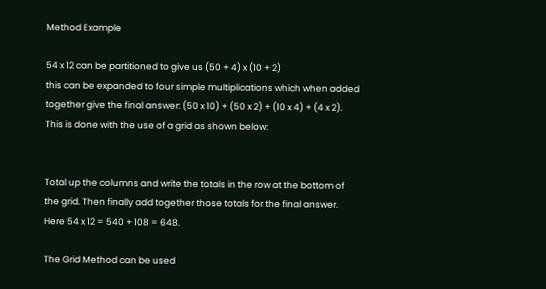Method Example

54 x 12 can be partitioned to give us (50 + 4) x (10 + 2)
this can be expanded to four simple multiplications which when added together give the final answer: (50 x 10) + (50 x 2) + (10 x 4) + (4 x 2).
This is done with the use of a grid as shown below:


Total up the columns and write the totals in the row at the bottom of the grid. Then finally add together those totals for the final answer. Here 54 x 12 = 540 + 108 = 648.

The Grid Method can be used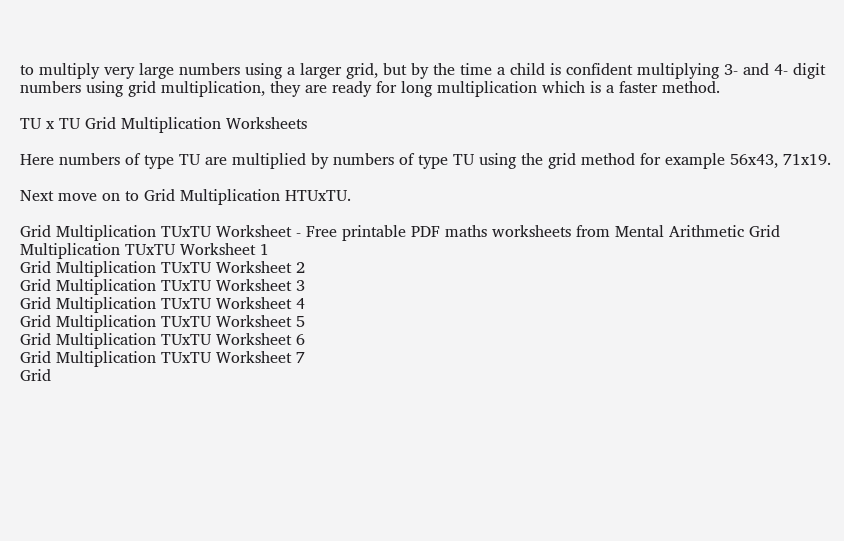to multiply very large numbers using a larger grid, but by the time a child is confident multiplying 3- and 4- digit numbers using grid multiplication, they are ready for long multiplication which is a faster method.

TU x TU Grid Multiplication Worksheets

Here numbers of type TU are multiplied by numbers of type TU using the grid method for example 56x43, 71x19.

Next move on to Grid Multiplication HTUxTU.

Grid Multiplication TUxTU Worksheet - Free printable PDF maths worksheets from Mental Arithmetic Grid Multiplication TUxTU Worksheet 1
Grid Multiplication TUxTU Worksheet 2
Grid Multiplication TUxTU Worksheet 3
Grid Multiplication TUxTU Worksheet 4
Grid Multiplication TUxTU Worksheet 5
Grid Multiplication TUxTU Worksheet 6
Grid Multiplication TUxTU Worksheet 7
Grid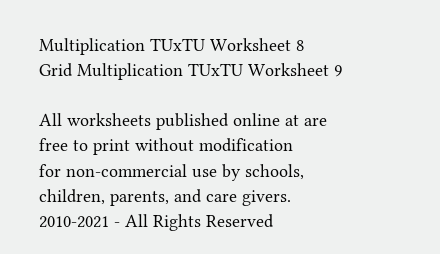Multiplication TUxTU Worksheet 8
Grid Multiplication TUxTU Worksheet 9

All worksheets published online at are free to print without modification
for non-commercial use by schools, children, parents, and care givers.
2010-2021 - All Rights Reserved